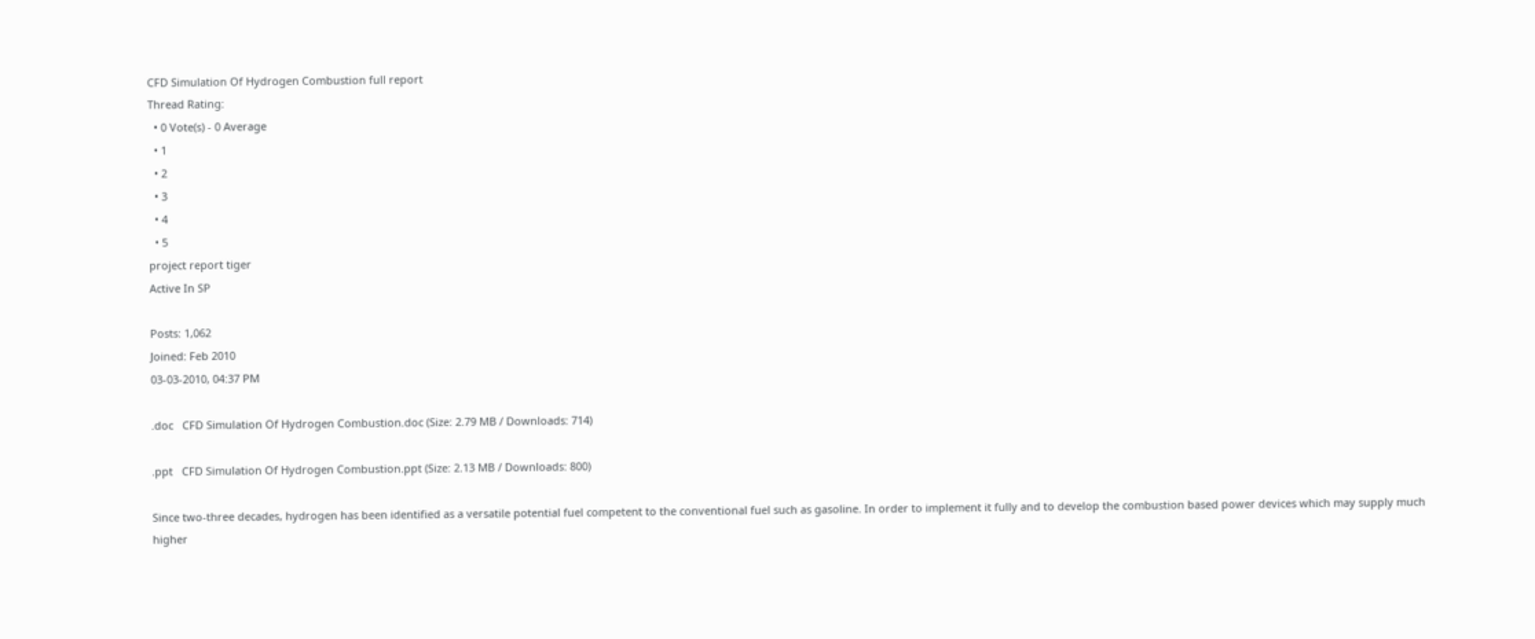CFD Simulation Of Hydrogen Combustion full report
Thread Rating:
  • 0 Vote(s) - 0 Average
  • 1
  • 2
  • 3
  • 4
  • 5
project report tiger
Active In SP

Posts: 1,062
Joined: Feb 2010
03-03-2010, 04:37 PM

.doc   CFD Simulation Of Hydrogen Combustion.doc (Size: 2.79 MB / Downloads: 714)

.ppt   CFD Simulation Of Hydrogen Combustion.ppt (Size: 2.13 MB / Downloads: 800)

Since two-three decades, hydrogen has been identified as a versatile potential fuel competent to the conventional fuel such as gasoline. In order to implement it fully and to develop the combustion based power devices which may supply much higher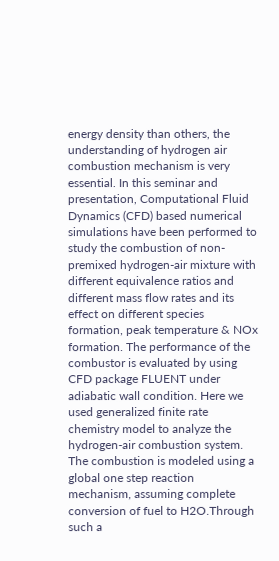energy density than others, the understanding of hydrogen air combustion mechanism is very essential. In this seminar and presentation, Computational Fluid Dynamics (CFD) based numerical simulations have been performed to study the combustion of non-premixed hydrogen-air mixture with different equivalence ratios and different mass flow rates and its effect on different species formation, peak temperature & NOx formation. The performance of the combustor is evaluated by using CFD package FLUENT under adiabatic wall condition. Here we used generalized finite rate chemistry model to analyze the hydrogen-air combustion system. The combustion is modeled using a global one step reaction mechanism, assuming complete conversion of fuel to H2O.Through such a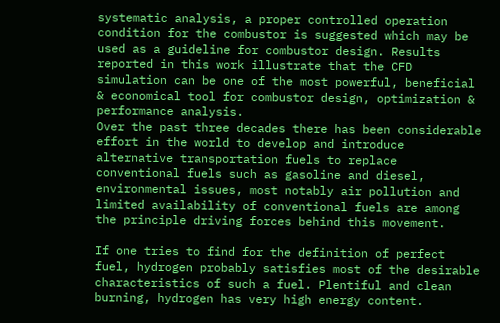systematic analysis, a proper controlled operation condition for the combustor is suggested which may be used as a guideline for combustor design. Results reported in this work illustrate that the CFD simulation can be one of the most powerful, beneficial & economical tool for combustor design, optimization & performance analysis.
Over the past three decades there has been considerable effort in the world to develop and introduce alternative transportation fuels to replace conventional fuels such as gasoline and diesel, environmental issues, most notably air pollution and limited availability of conventional fuels are among the principle driving forces behind this movement.

If one tries to find for the definition of perfect fuel, hydrogen probably satisfies most of the desirable characteristics of such a fuel. Plentiful and clean burning, hydrogen has very high energy content.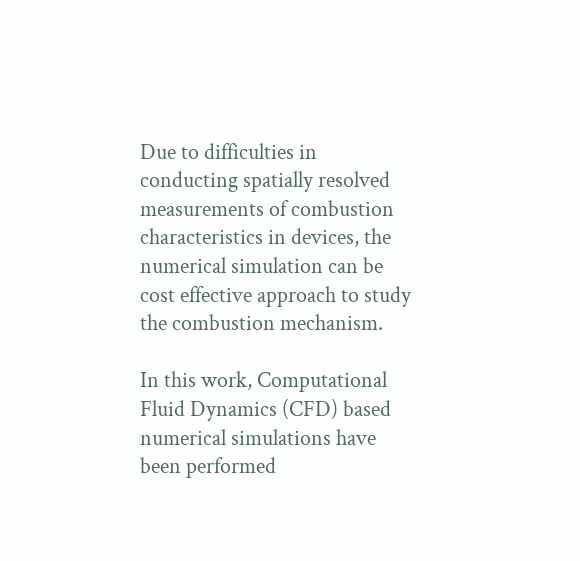Due to difficulties in conducting spatially resolved measurements of combustion characteristics in devices, the numerical simulation can be cost effective approach to study the combustion mechanism.

In this work, Computational Fluid Dynamics (CFD) based numerical simulations have been performed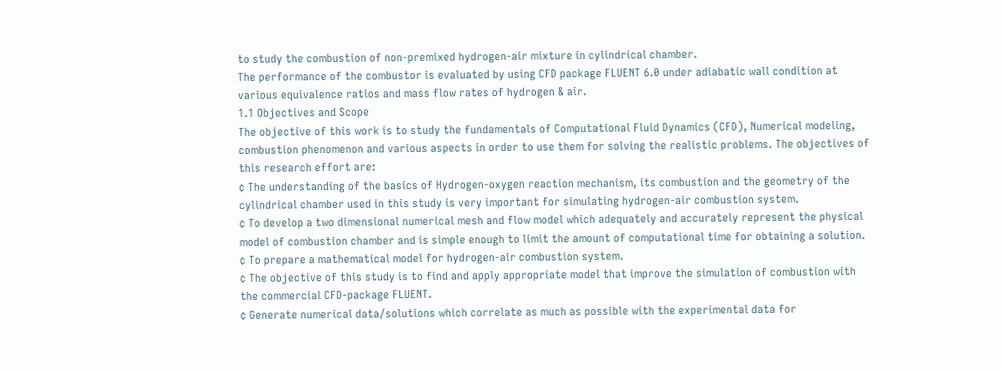to study the combustion of non-premixed hydrogen-air mixture in cylindrical chamber.
The performance of the combustor is evaluated by using CFD package FLUENT 6.0 under adiabatic wall condition at various equivalence ratios and mass flow rates of hydrogen & air.
1.1 Objectives and Scope
The objective of this work is to study the fundamentals of Computational Fluid Dynamics (CFD), Numerical modeling, combustion phenomenon and various aspects in order to use them for solving the realistic problems. The objectives of this research effort are:
¢ The understanding of the basics of Hydrogen-oxygen reaction mechanism, its combustion and the geometry of the cylindrical chamber used in this study is very important for simulating hydrogen-air combustion system.
¢ To develop a two dimensional numerical mesh and flow model which adequately and accurately represent the physical model of combustion chamber and is simple enough to limit the amount of computational time for obtaining a solution.
¢ To prepare a mathematical model for hydrogen-air combustion system.
¢ The objective of this study is to find and apply appropriate model that improve the simulation of combustion with the commercial CFD-package FLUENT.
¢ Generate numerical data/solutions which correlate as much as possible with the experimental data for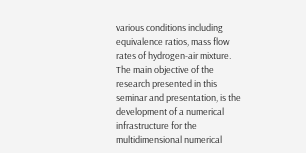various conditions including equivalence ratios, mass flow rates of hydrogen-air mixture.
The main objective of the research presented in this seminar and presentation, is the development of a numerical infrastructure for the multidimensional numerical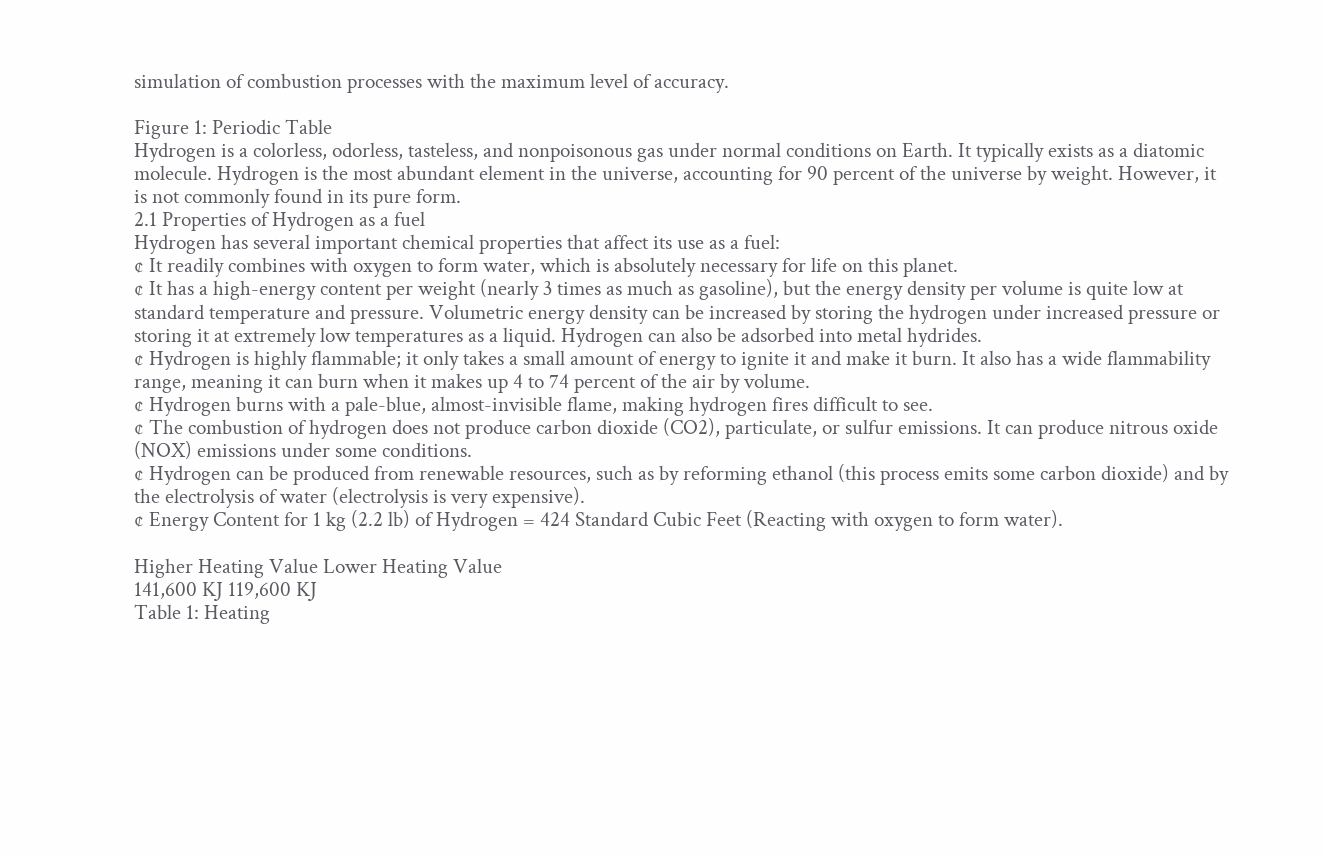simulation of combustion processes with the maximum level of accuracy.

Figure 1: Periodic Table
Hydrogen is a colorless, odorless, tasteless, and nonpoisonous gas under normal conditions on Earth. It typically exists as a diatomic molecule. Hydrogen is the most abundant element in the universe, accounting for 90 percent of the universe by weight. However, it is not commonly found in its pure form.
2.1 Properties of Hydrogen as a fuel
Hydrogen has several important chemical properties that affect its use as a fuel:
¢ It readily combines with oxygen to form water, which is absolutely necessary for life on this planet.
¢ It has a high-energy content per weight (nearly 3 times as much as gasoline), but the energy density per volume is quite low at standard temperature and pressure. Volumetric energy density can be increased by storing the hydrogen under increased pressure or storing it at extremely low temperatures as a liquid. Hydrogen can also be adsorbed into metal hydrides.
¢ Hydrogen is highly flammable; it only takes a small amount of energy to ignite it and make it burn. It also has a wide flammability range, meaning it can burn when it makes up 4 to 74 percent of the air by volume.
¢ Hydrogen burns with a pale-blue, almost-invisible flame, making hydrogen fires difficult to see.
¢ The combustion of hydrogen does not produce carbon dioxide (CO2), particulate, or sulfur emissions. It can produce nitrous oxide (NOX) emissions under some conditions.
¢ Hydrogen can be produced from renewable resources, such as by reforming ethanol (this process emits some carbon dioxide) and by the electrolysis of water (electrolysis is very expensive).
¢ Energy Content for 1 kg (2.2 lb) of Hydrogen = 424 Standard Cubic Feet (Reacting with oxygen to form water).

Higher Heating Value Lower Heating Value
141,600 KJ 119,600 KJ
Table 1: Heating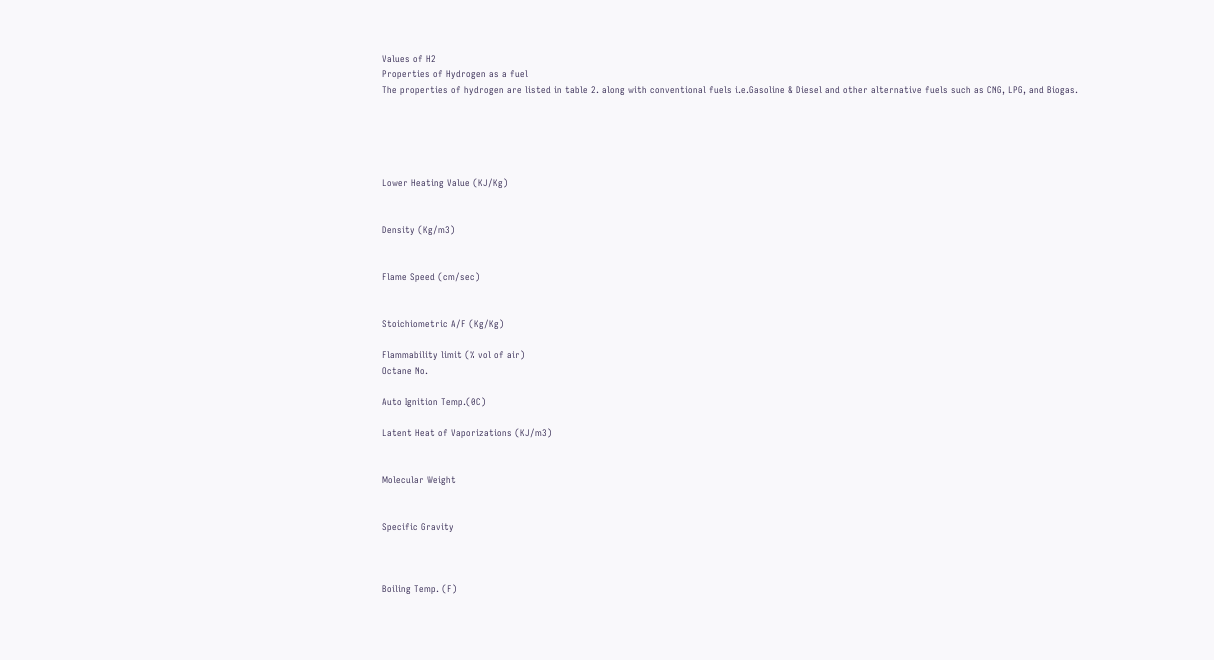Values of H2
Properties of Hydrogen as a fuel
The properties of hydrogen are listed in table 2. along with conventional fuels i.e.Gasoline & Diesel and other alternative fuels such as CNG, LPG, and Biogas.





Lower Heating Value (KJ/Kg)


Density (Kg/m3)


Flame Speed (cm/sec)


Stoichiometric A/F (Kg/Kg)

Flammability limit (% vol of air)
Octane No.

Auto Ignition Temp.(0C)

Latent Heat of Vaporizations (KJ/m3)


Molecular Weight


Specific Gravity



Boiling Temp. (F)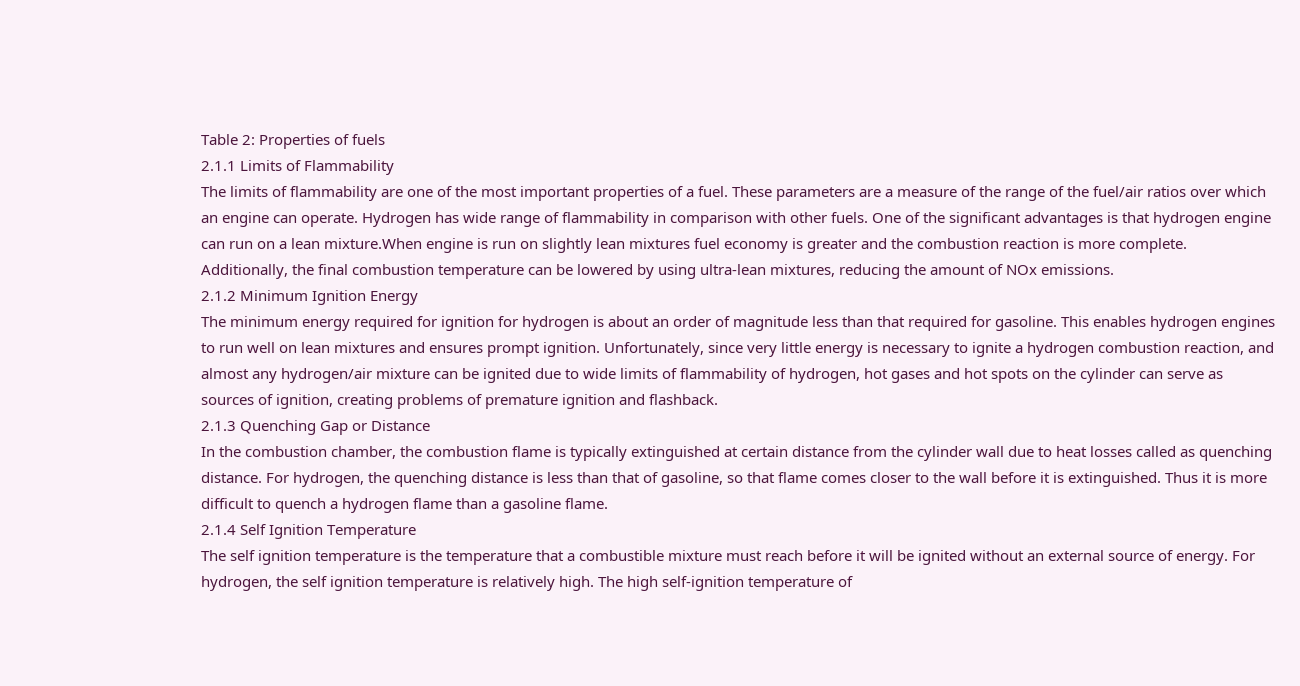Table 2: Properties of fuels
2.1.1 Limits of Flammability
The limits of flammability are one of the most important properties of a fuel. These parameters are a measure of the range of the fuel/air ratios over which an engine can operate. Hydrogen has wide range of flammability in comparison with other fuels. One of the significant advantages is that hydrogen engine can run on a lean mixture.When engine is run on slightly lean mixtures fuel economy is greater and the combustion reaction is more complete. Additionally, the final combustion temperature can be lowered by using ultra-lean mixtures, reducing the amount of NOx emissions.
2.1.2 Minimum Ignition Energy
The minimum energy required for ignition for hydrogen is about an order of magnitude less than that required for gasoline. This enables hydrogen engines to run well on lean mixtures and ensures prompt ignition. Unfortunately, since very little energy is necessary to ignite a hydrogen combustion reaction, and almost any hydrogen/air mixture can be ignited due to wide limits of flammability of hydrogen, hot gases and hot spots on the cylinder can serve as sources of ignition, creating problems of premature ignition and flashback.
2.1.3 Quenching Gap or Distance
In the combustion chamber, the combustion flame is typically extinguished at certain distance from the cylinder wall due to heat losses called as quenching distance. For hydrogen, the quenching distance is less than that of gasoline, so that flame comes closer to the wall before it is extinguished. Thus it is more difficult to quench a hydrogen flame than a gasoline flame.
2.1.4 Self Ignition Temperature
The self ignition temperature is the temperature that a combustible mixture must reach before it will be ignited without an external source of energy. For hydrogen, the self ignition temperature is relatively high. The high self-ignition temperature of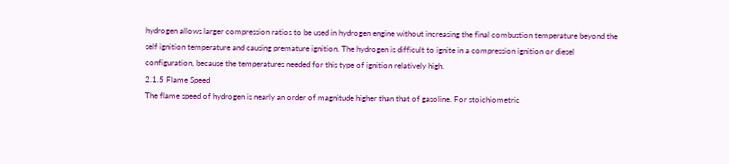hydrogen allows larger compression ratios to be used in hydrogen engine without increasing the final combustion temperature beyond the self ignition temperature and causing premature ignition. The hydrogen is difficult to ignite in a compression ignition or diesel configuration, because the temperatures needed for this type of ignition relatively high.
2.1.5 Flame Speed
The flame speed of hydrogen is nearly an order of magnitude higher than that of gasoline. For stoichiometric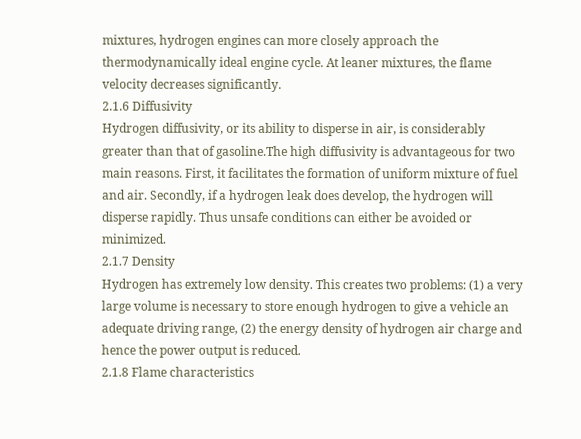mixtures, hydrogen engines can more closely approach the thermodynamically ideal engine cycle. At leaner mixtures, the flame velocity decreases significantly.
2.1.6 Diffusivity
Hydrogen diffusivity, or its ability to disperse in air, is considerably greater than that of gasoline.The high diffusivity is advantageous for two main reasons. First, it facilitates the formation of uniform mixture of fuel and air. Secondly, if a hydrogen leak does develop, the hydrogen will disperse rapidly. Thus unsafe conditions can either be avoided or minimized.
2.1.7 Density
Hydrogen has extremely low density. This creates two problems: (1) a very large volume is necessary to store enough hydrogen to give a vehicle an adequate driving range, (2) the energy density of hydrogen air charge and hence the power output is reduced.
2.1.8 Flame characteristics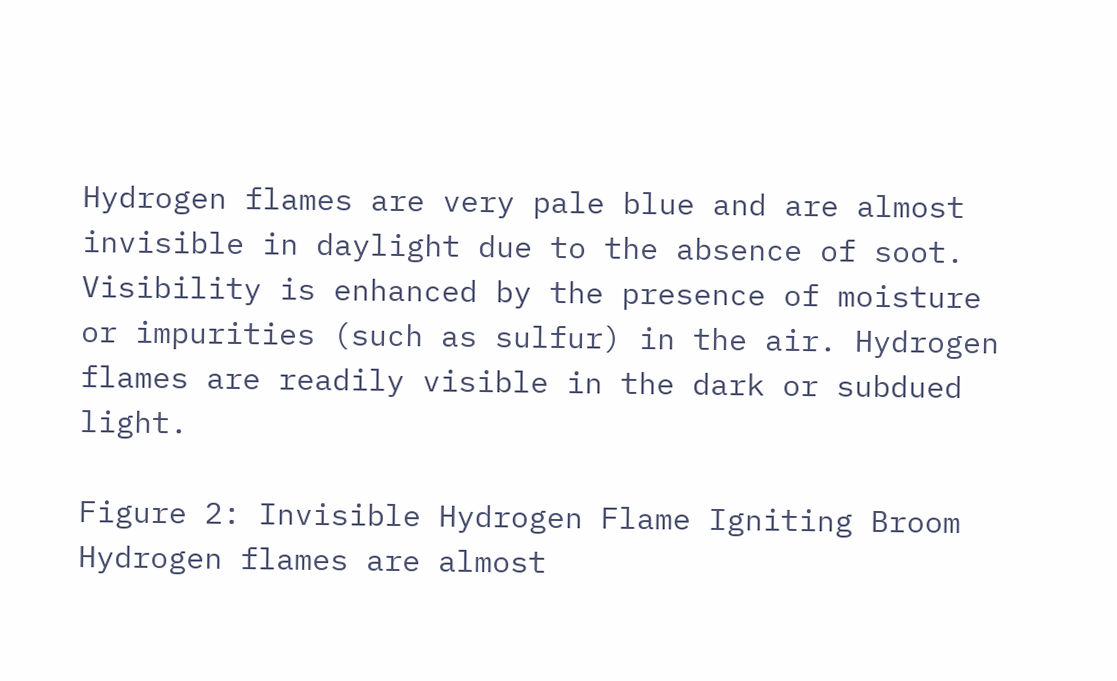Hydrogen flames are very pale blue and are almost invisible in daylight due to the absence of soot. Visibility is enhanced by the presence of moisture or impurities (such as sulfur) in the air. Hydrogen flames are readily visible in the dark or subdued light.

Figure 2: Invisible Hydrogen Flame Igniting Broom
Hydrogen flames are almost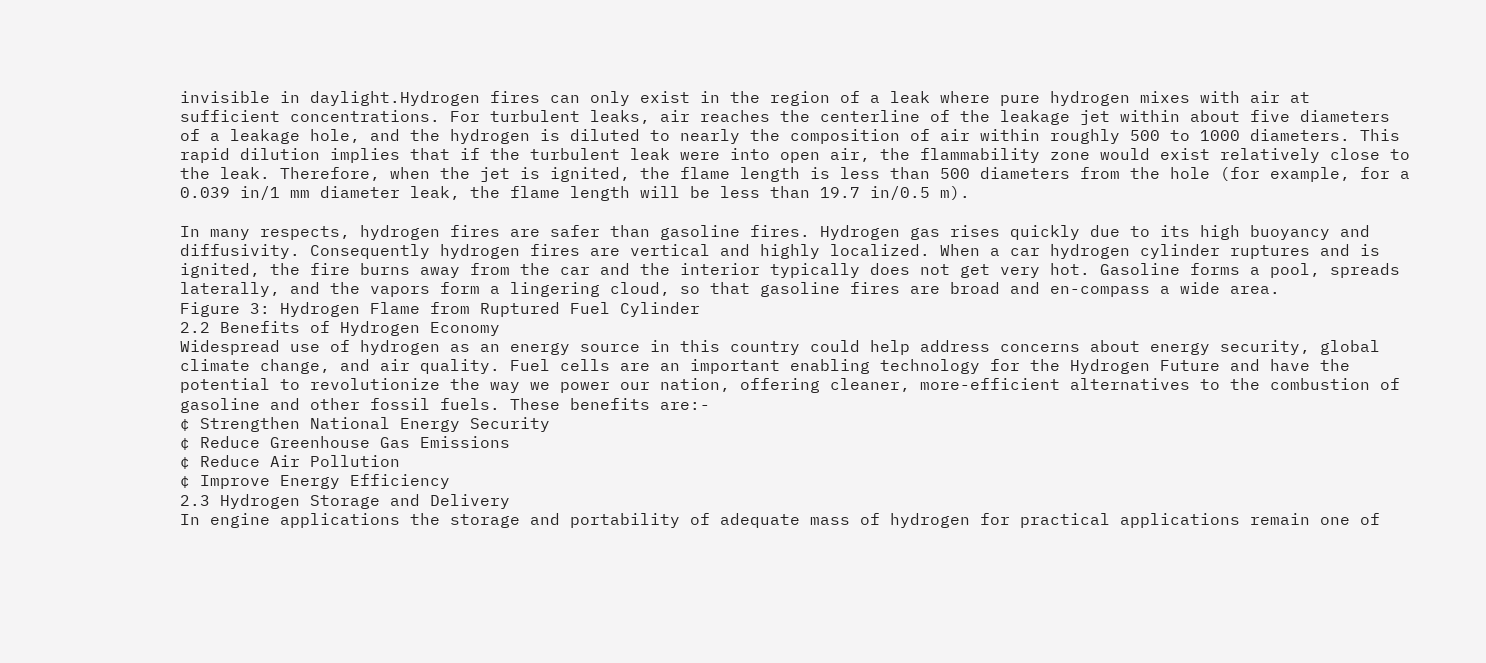invisible in daylight.Hydrogen fires can only exist in the region of a leak where pure hydrogen mixes with air at sufficient concentrations. For turbulent leaks, air reaches the centerline of the leakage jet within about five diameters of a leakage hole, and the hydrogen is diluted to nearly the composition of air within roughly 500 to 1000 diameters. This rapid dilution implies that if the turbulent leak were into open air, the flammability zone would exist relatively close to the leak. Therefore, when the jet is ignited, the flame length is less than 500 diameters from the hole (for example, for a 0.039 in/1 mm diameter leak, the flame length will be less than 19.7 in/0.5 m).

In many respects, hydrogen fires are safer than gasoline fires. Hydrogen gas rises quickly due to its high buoyancy and diffusivity. Consequently hydrogen fires are vertical and highly localized. When a car hydrogen cylinder ruptures and is ignited, the fire burns away from the car and the interior typically does not get very hot. Gasoline forms a pool, spreads laterally, and the vapors form a lingering cloud, so that gasoline fires are broad and en-compass a wide area.
Figure 3: Hydrogen Flame from Ruptured Fuel Cylinder
2.2 Benefits of Hydrogen Economy
Widespread use of hydrogen as an energy source in this country could help address concerns about energy security, global climate change, and air quality. Fuel cells are an important enabling technology for the Hydrogen Future and have the potential to revolutionize the way we power our nation, offering cleaner, more-efficient alternatives to the combustion of gasoline and other fossil fuels. These benefits are:-
¢ Strengthen National Energy Security
¢ Reduce Greenhouse Gas Emissions
¢ Reduce Air Pollution
¢ Improve Energy Efficiency
2.3 Hydrogen Storage and Delivery
In engine applications the storage and portability of adequate mass of hydrogen for practical applications remain one of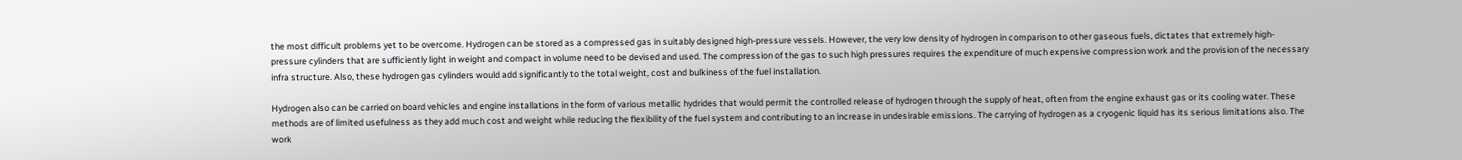the most difficult problems yet to be overcome. Hydrogen can be stored as a compressed gas in suitably designed high-pressure vessels. However, the very low density of hydrogen in comparison to other gaseous fuels, dictates that extremely high-pressure cylinders that are sufficiently light in weight and compact in volume need to be devised and used. The compression of the gas to such high pressures requires the expenditure of much expensive compression work and the provision of the necessary infra structure. Also, these hydrogen gas cylinders would add significantly to the total weight, cost and bulkiness of the fuel installation.

Hydrogen also can be carried on board vehicles and engine installations in the form of various metallic hydrides that would permit the controlled release of hydrogen through the supply of heat, often from the engine exhaust gas or its cooling water. These methods are of limited usefulness as they add much cost and weight while reducing the flexibility of the fuel system and contributing to an increase in undesirable emissions. The carrying of hydrogen as a cryogenic liquid has its serious limitations also. The work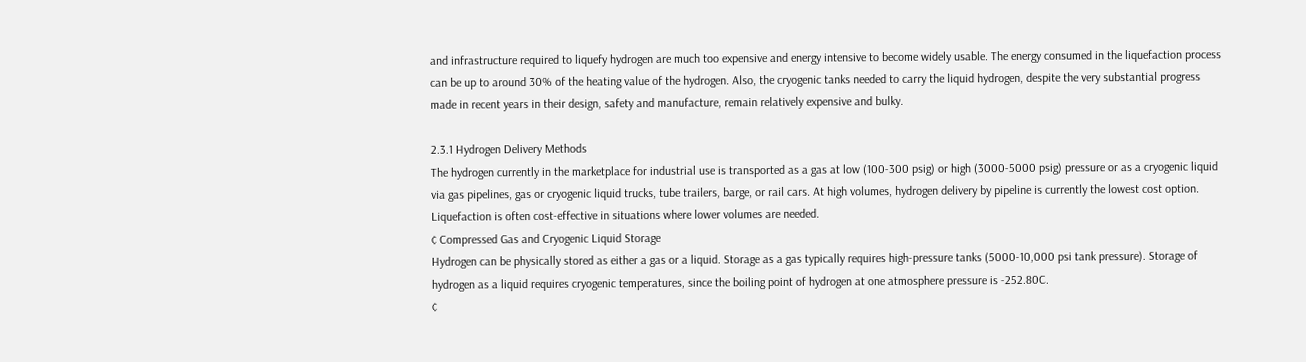and infrastructure required to liquefy hydrogen are much too expensive and energy intensive to become widely usable. The energy consumed in the liquefaction process can be up to around 30% of the heating value of the hydrogen. Also, the cryogenic tanks needed to carry the liquid hydrogen, despite the very substantial progress made in recent years in their design, safety and manufacture, remain relatively expensive and bulky.

2.3.1 Hydrogen Delivery Methods
The hydrogen currently in the marketplace for industrial use is transported as a gas at low (100-300 psig) or high (3000-5000 psig) pressure or as a cryogenic liquid via gas pipelines, gas or cryogenic liquid trucks, tube trailers, barge, or rail cars. At high volumes, hydrogen delivery by pipeline is currently the lowest cost option. Liquefaction is often cost-effective in situations where lower volumes are needed.
¢ Compressed Gas and Cryogenic Liquid Storage
Hydrogen can be physically stored as either a gas or a liquid. Storage as a gas typically requires high-pressure tanks (5000-10,000 psi tank pressure). Storage of hydrogen as a liquid requires cryogenic temperatures, since the boiling point of hydrogen at one atmosphere pressure is -252.80C.
¢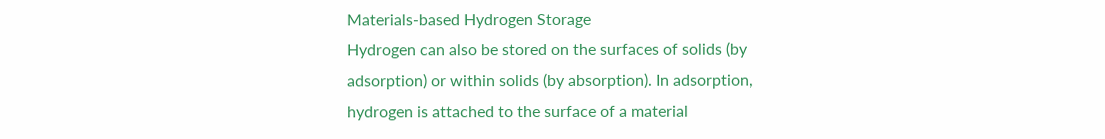Materials-based Hydrogen Storage
Hydrogen can also be stored on the surfaces of solids (by adsorption) or within solids (by absorption). In adsorption, hydrogen is attached to the surface of a material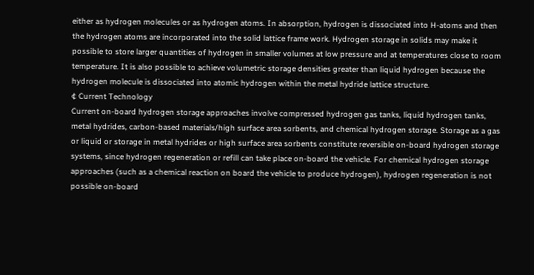either as hydrogen molecules or as hydrogen atoms. In absorption, hydrogen is dissociated into H-atoms and then the hydrogen atoms are incorporated into the solid lattice frame work. Hydrogen storage in solids may make it possible to store larger quantities of hydrogen in smaller volumes at low pressure and at temperatures close to room temperature. It is also possible to achieve volumetric storage densities greater than liquid hydrogen because the hydrogen molecule is dissociated into atomic hydrogen within the metal hydride lattice structure.
¢ Current Technology
Current on-board hydrogen storage approaches involve compressed hydrogen gas tanks, liquid hydrogen tanks, metal hydrides, carbon-based materials/high surface area sorbents, and chemical hydrogen storage. Storage as a gas or liquid or storage in metal hydrides or high surface area sorbents constitute reversible on-board hydrogen storage systems, since hydrogen regeneration or refill can take place on-board the vehicle. For chemical hydrogen storage approaches (such as a chemical reaction on board the vehicle to produce hydrogen), hydrogen regeneration is not possible on-board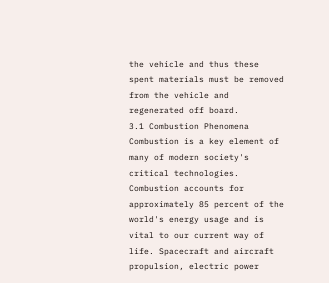the vehicle and thus these spent materials must be removed from the vehicle and regenerated off board.
3.1 Combustion Phenomena
Combustion is a key element of many of modern society's critical technologies. Combustion accounts for approximately 85 percent of the world's energy usage and is vital to our current way of life. Spacecraft and aircraft propulsion, electric power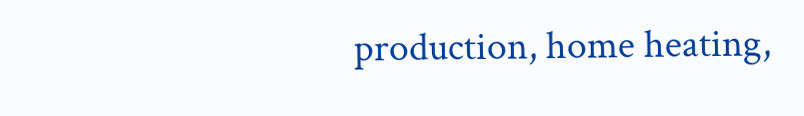production, home heating,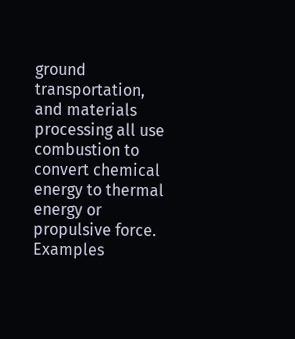ground transportation, and materials processing all use combustion to convert chemical energy to thermal energy or propulsive force.
Examples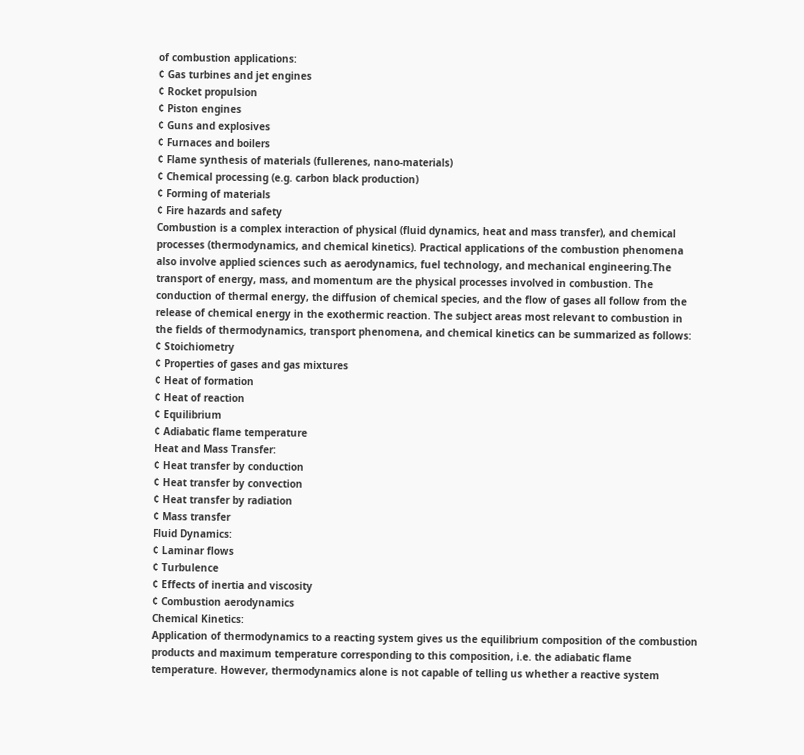of combustion applications:
¢ Gas turbines and jet engines
¢ Rocket propulsion
¢ Piston engines
¢ Guns and explosives
¢ Furnaces and boilers
¢ Flame synthesis of materials (fullerenes, nano-materials)
¢ Chemical processing (e.g. carbon black production)
¢ Forming of materials
¢ Fire hazards and safety
Combustion is a complex interaction of physical (fluid dynamics, heat and mass transfer), and chemical processes (thermodynamics, and chemical kinetics). Practical applications of the combustion phenomena also involve applied sciences such as aerodynamics, fuel technology, and mechanical engineering.The transport of energy, mass, and momentum are the physical processes involved in combustion. The conduction of thermal energy, the diffusion of chemical species, and the flow of gases all follow from the release of chemical energy in the exothermic reaction. The subject areas most relevant to combustion in the fields of thermodynamics, transport phenomena, and chemical kinetics can be summarized as follows:
¢ Stoichiometry
¢ Properties of gases and gas mixtures
¢ Heat of formation
¢ Heat of reaction
¢ Equilibrium
¢ Adiabatic flame temperature
Heat and Mass Transfer:
¢ Heat transfer by conduction
¢ Heat transfer by convection
¢ Heat transfer by radiation
¢ Mass transfer
Fluid Dynamics:
¢ Laminar flows
¢ Turbulence
¢ Effects of inertia and viscosity
¢ Combustion aerodynamics
Chemical Kinetics:
Application of thermodynamics to a reacting system gives us the equilibrium composition of the combustion products and maximum temperature corresponding to this composition, i.e. the adiabatic flame temperature. However, thermodynamics alone is not capable of telling us whether a reactive system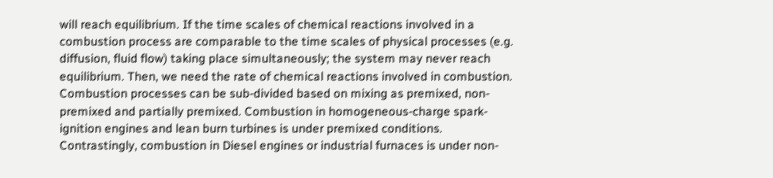will reach equilibrium. If the time scales of chemical reactions involved in a combustion process are comparable to the time scales of physical processes (e.g. diffusion, fluid flow) taking place simultaneously; the system may never reach equilibrium. Then, we need the rate of chemical reactions involved in combustion. Combustion processes can be sub-divided based on mixing as premixed, non- premixed and partially premixed. Combustion in homogeneous-charge spark-ignition engines and lean burn turbines is under premixed conditions. Contrastingly, combustion in Diesel engines or industrial furnaces is under non-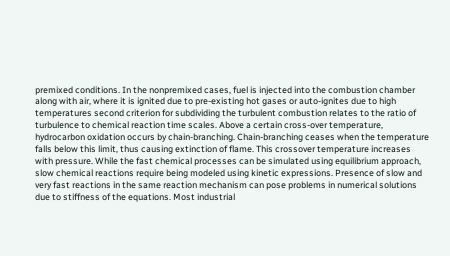premixed conditions. In the nonpremixed cases, fuel is injected into the combustion chamber along with air, where it is ignited due to pre-existing hot gases or auto-ignites due to high temperatures second criterion for subdividing the turbulent combustion relates to the ratio of turbulence to chemical reaction time scales. Above a certain cross-over temperature, hydrocarbon oxidation occurs by chain-branching. Chain-branching ceases when the temperature falls below this limit, thus causing extinction of flame. This crossover temperature increases with pressure. While the fast chemical processes can be simulated using equilibrium approach, slow chemical reactions require being modeled using kinetic expressions. Presence of slow and very fast reactions in the same reaction mechanism can pose problems in numerical solutions due to stiffness of the equations. Most industrial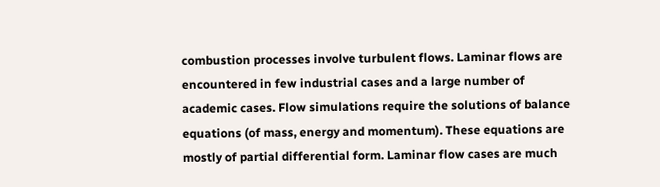combustion processes involve turbulent flows. Laminar flows are encountered in few industrial cases and a large number of academic cases. Flow simulations require the solutions of balance equations (of mass, energy and momentum). These equations are mostly of partial differential form. Laminar flow cases are much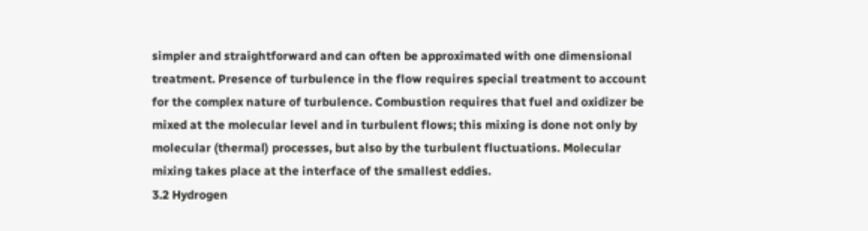simpler and straightforward and can often be approximated with one dimensional treatment. Presence of turbulence in the flow requires special treatment to account for the complex nature of turbulence. Combustion requires that fuel and oxidizer be mixed at the molecular level and in turbulent flows; this mixing is done not only by molecular (thermal) processes, but also by the turbulent fluctuations. Molecular mixing takes place at the interface of the smallest eddies.
3.2 Hydrogen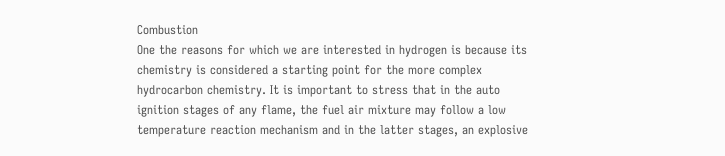Combustion
One the reasons for which we are interested in hydrogen is because its chemistry is considered a starting point for the more complex hydrocarbon chemistry. It is important to stress that in the auto ignition stages of any flame, the fuel air mixture may follow a low temperature reaction mechanism and in the latter stages, an explosive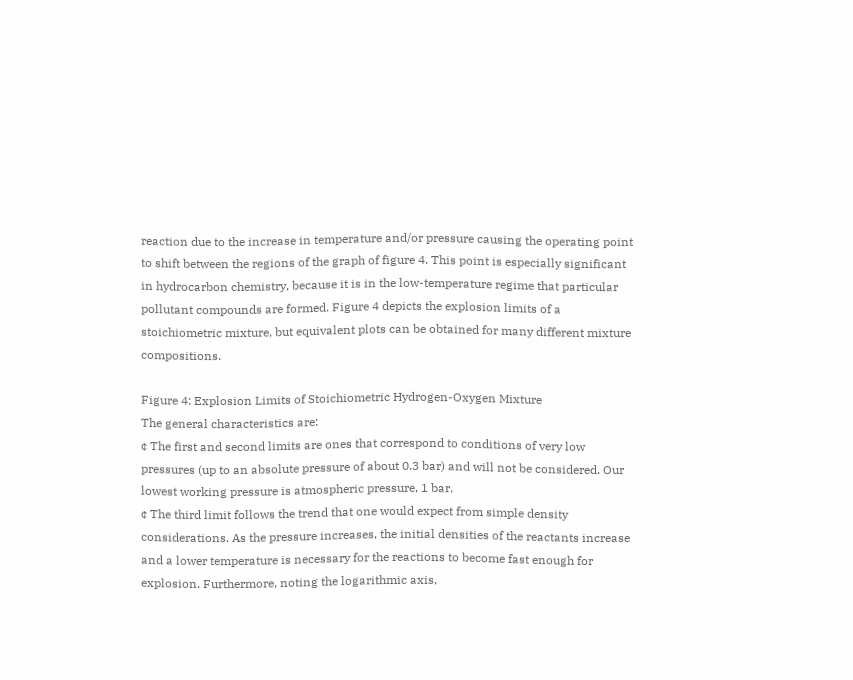reaction due to the increase in temperature and/or pressure causing the operating point to shift between the regions of the graph of figure 4. This point is especially significant in hydrocarbon chemistry, because it is in the low-temperature regime that particular pollutant compounds are formed. Figure 4 depicts the explosion limits of a stoichiometric mixture, but equivalent plots can be obtained for many different mixture compositions.

Figure 4: Explosion Limits of Stoichiometric Hydrogen-Oxygen Mixture
The general characteristics are:
¢ The first and second limits are ones that correspond to conditions of very low pressures (up to an absolute pressure of about 0.3 bar) and will not be considered. Our lowest working pressure is atmospheric pressure, 1 bar.
¢ The third limit follows the trend that one would expect from simple density considerations. As the pressure increases, the initial densities of the reactants increase and a lower temperature is necessary for the reactions to become fast enough for explosion. Furthermore, noting the logarithmic axis,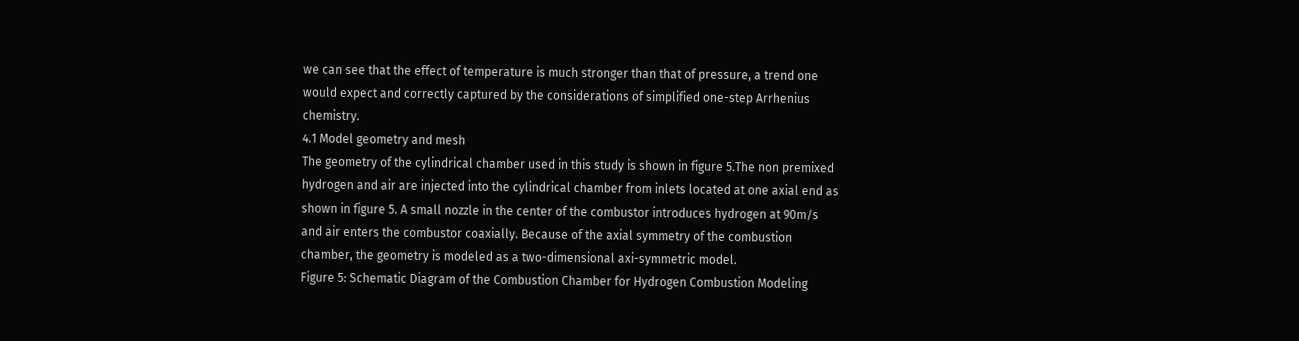we can see that the effect of temperature is much stronger than that of pressure, a trend one would expect and correctly captured by the considerations of simplified one-step Arrhenius chemistry.
4.1 Model geometry and mesh
The geometry of the cylindrical chamber used in this study is shown in figure 5.The non premixed hydrogen and air are injected into the cylindrical chamber from inlets located at one axial end as shown in figure 5. A small nozzle in the center of the combustor introduces hydrogen at 90m/s and air enters the combustor coaxially. Because of the axial symmetry of the combustion chamber, the geometry is modeled as a two-dimensional axi-symmetric model.
Figure 5: Schematic Diagram of the Combustion Chamber for Hydrogen Combustion Modeling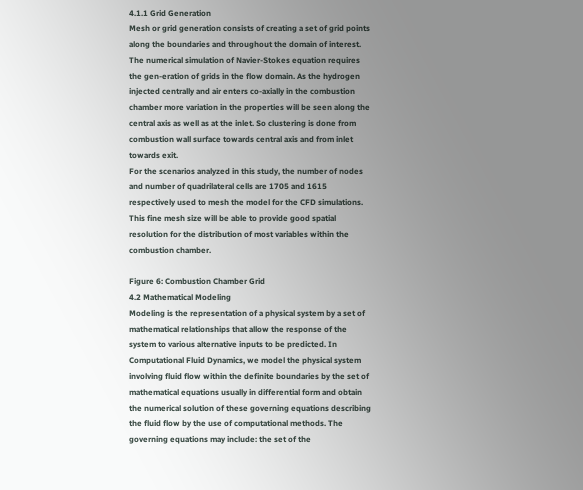4.1.1 Grid Generation
Mesh or grid generation consists of creating a set of grid points along the boundaries and throughout the domain of interest. The numerical simulation of Navier-Stokes equation requires the gen-eration of grids in the flow domain. As the hydrogen injected centrally and air enters co-axially in the combustion chamber more variation in the properties will be seen along the central axis as well as at the inlet. So clustering is done from combustion wall surface towards central axis and from inlet towards exit.
For the scenarios analyzed in this study, the number of nodes and number of quadrilateral cells are 1705 and 1615 respectively used to mesh the model for the CFD simulations. This fine mesh size will be able to provide good spatial resolution for the distribution of most variables within the combustion chamber.

Figure 6: Combustion Chamber Grid
4.2 Mathematical Modeling
Modeling is the representation of a physical system by a set of mathematical relationships that allow the response of the system to various alternative inputs to be predicted. In Computational Fluid Dynamics, we model the physical system involving fluid flow within the definite boundaries by the set of mathematical equations usually in differential form and obtain the numerical solution of these governing equations describing the fluid flow by the use of computational methods. The governing equations may include: the set of the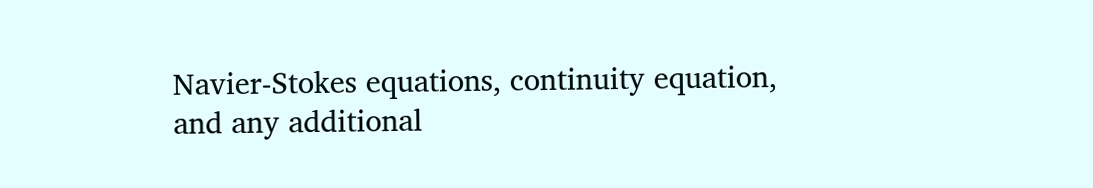Navier-Stokes equations, continuity equation, and any additional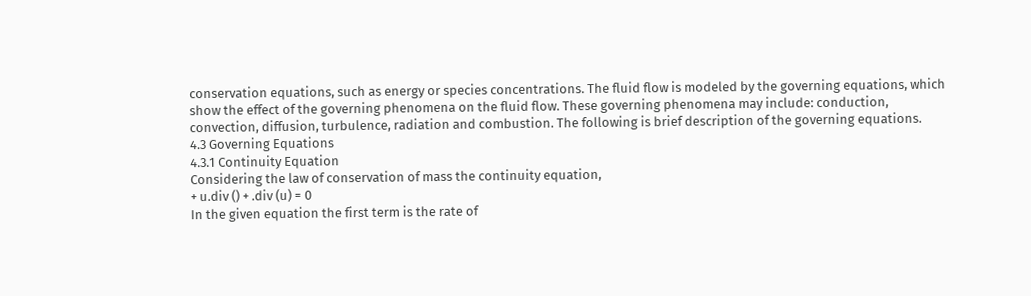conservation equations, such as energy or species concentrations. The fluid flow is modeled by the governing equations, which show the effect of the governing phenomena on the fluid flow. These governing phenomena may include: conduction, convection, diffusion, turbulence, radiation and combustion. The following is brief description of the governing equations.
4.3 Governing Equations
4.3.1 Continuity Equation
Considering the law of conservation of mass the continuity equation,
+ u.div () + .div (u) = 0
In the given equation the first term is the rate of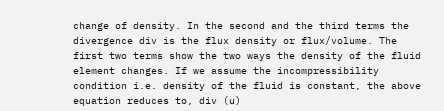change of density. In the second and the third terms the divergence div is the flux density or flux/volume. The first two terms show the two ways the density of the fluid element changes. If we assume the incompressibility condition i.e. density of the fluid is constant, the above equation reduces to, div (u)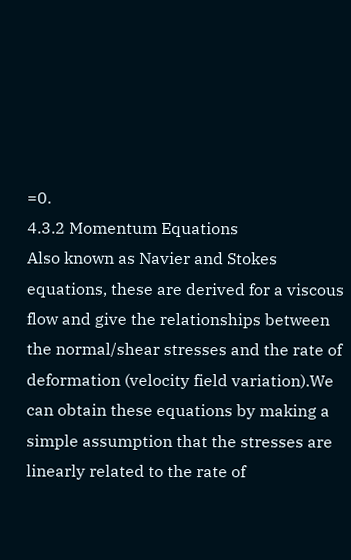=0.
4.3.2 Momentum Equations
Also known as Navier and Stokes equations, these are derived for a viscous flow and give the relationships between the normal/shear stresses and the rate of deformation (velocity field variation).We can obtain these equations by making a simple assumption that the stresses are linearly related to the rate of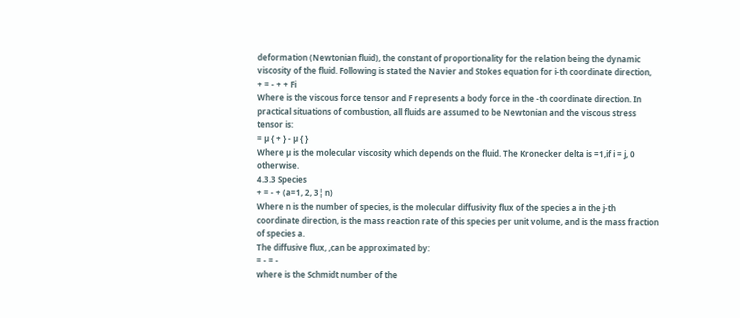deformation (Newtonian fluid), the constant of proportionality for the relation being the dynamic viscosity of the fluid. Following is stated the Navier and Stokes equation for i-th coordinate direction,
+ = - + + Fi
Where is the viscous force tensor and F represents a body force in the -th coordinate direction. In practical situations of combustion, all fluids are assumed to be Newtonian and the viscous stress tensor is:
= µ { + } - µ { }
Where µ is the molecular viscosity which depends on the fluid. The Kronecker delta is =1,if i = j, 0 otherwise.
4.3.3 Species
+ = - + (a=1, 2, 3¦ n)
Where n is the number of species, is the molecular diffusivity flux of the species a in the j-th coordinate direction, is the mass reaction rate of this species per unit volume, and is the mass fraction of species a.
The diffusive flux, ,can be approximated by:
= - = -
where is the Schmidt number of the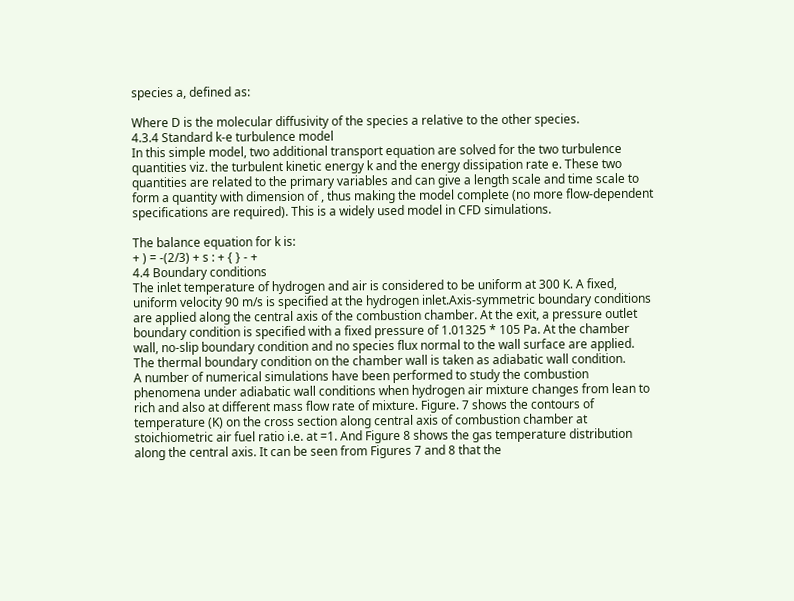species a, defined as:

Where D is the molecular diffusivity of the species a relative to the other species.
4.3.4 Standard k-e turbulence model
In this simple model, two additional transport equation are solved for the two turbulence quantities viz. the turbulent kinetic energy k and the energy dissipation rate e. These two quantities are related to the primary variables and can give a length scale and time scale to form a quantity with dimension of , thus making the model complete (no more flow-dependent specifications are required). This is a widely used model in CFD simulations.

The balance equation for k is:
+ ) = -(2/3) + s : + { } - +
4.4 Boundary conditions
The inlet temperature of hydrogen and air is considered to be uniform at 300 K. A fixed, uniform velocity 90 m/s is specified at the hydrogen inlet.Axis-symmetric boundary conditions are applied along the central axis of the combustion chamber. At the exit, a pressure outlet boundary condition is specified with a fixed pressure of 1.01325 * 105 Pa. At the chamber wall, no-slip boundary condition and no species flux normal to the wall surface are applied. The thermal boundary condition on the chamber wall is taken as adiabatic wall condition.
A number of numerical simulations have been performed to study the combustion phenomena under adiabatic wall conditions when hydrogen air mixture changes from lean to rich and also at different mass flow rate of mixture. Figure. 7 shows the contours of temperature (K) on the cross section along central axis of combustion chamber at stoichiometric air fuel ratio i.e. at =1. And Figure 8 shows the gas temperature distribution along the central axis. It can be seen from Figures 7 and 8 that the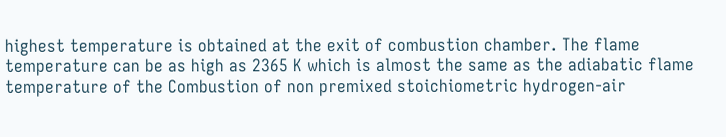highest temperature is obtained at the exit of combustion chamber. The flame temperature can be as high as 2365 K which is almost the same as the adiabatic flame temperature of the Combustion of non premixed stoichiometric hydrogen-air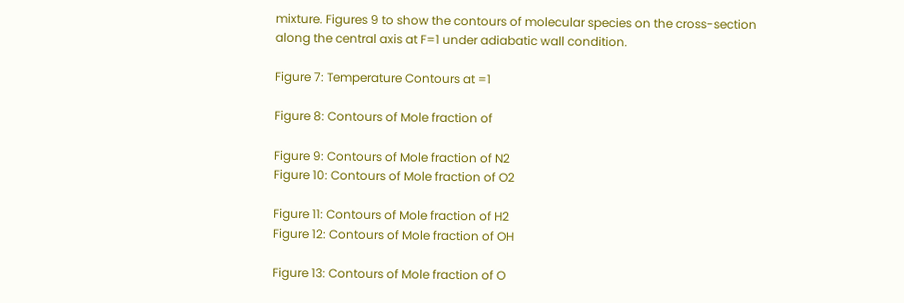mixture. Figures 9 to show the contours of molecular species on the cross-section along the central axis at F=1 under adiabatic wall condition.

Figure 7: Temperature Contours at =1

Figure 8: Contours of Mole fraction of

Figure 9: Contours of Mole fraction of N2
Figure 10: Contours of Mole fraction of O2

Figure 11: Contours of Mole fraction of H2
Figure 12: Contours of Mole fraction of OH

Figure 13: Contours of Mole fraction of O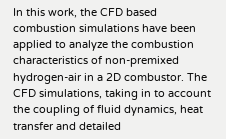In this work, the CFD based combustion simulations have been applied to analyze the combustion characteristics of non-premixed hydrogen-air in a 2D combustor. The CFD simulations, taking in to account the coupling of fluid dynamics, heat transfer and detailed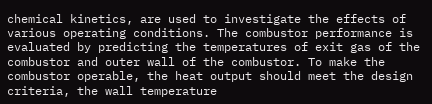chemical kinetics, are used to investigate the effects of various operating conditions. The combustor performance is evaluated by predicting the temperatures of exit gas of the combustor and outer wall of the combustor. To make the combustor operable, the heat output should meet the design criteria, the wall temperature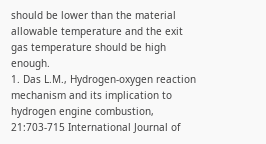should be lower than the material allowable temperature and the exit gas temperature should be high enough.
1. Das L.M., Hydrogen-oxygen reaction mechanism and its implication to hydrogen engine combustion, 21:703-715 International Journal of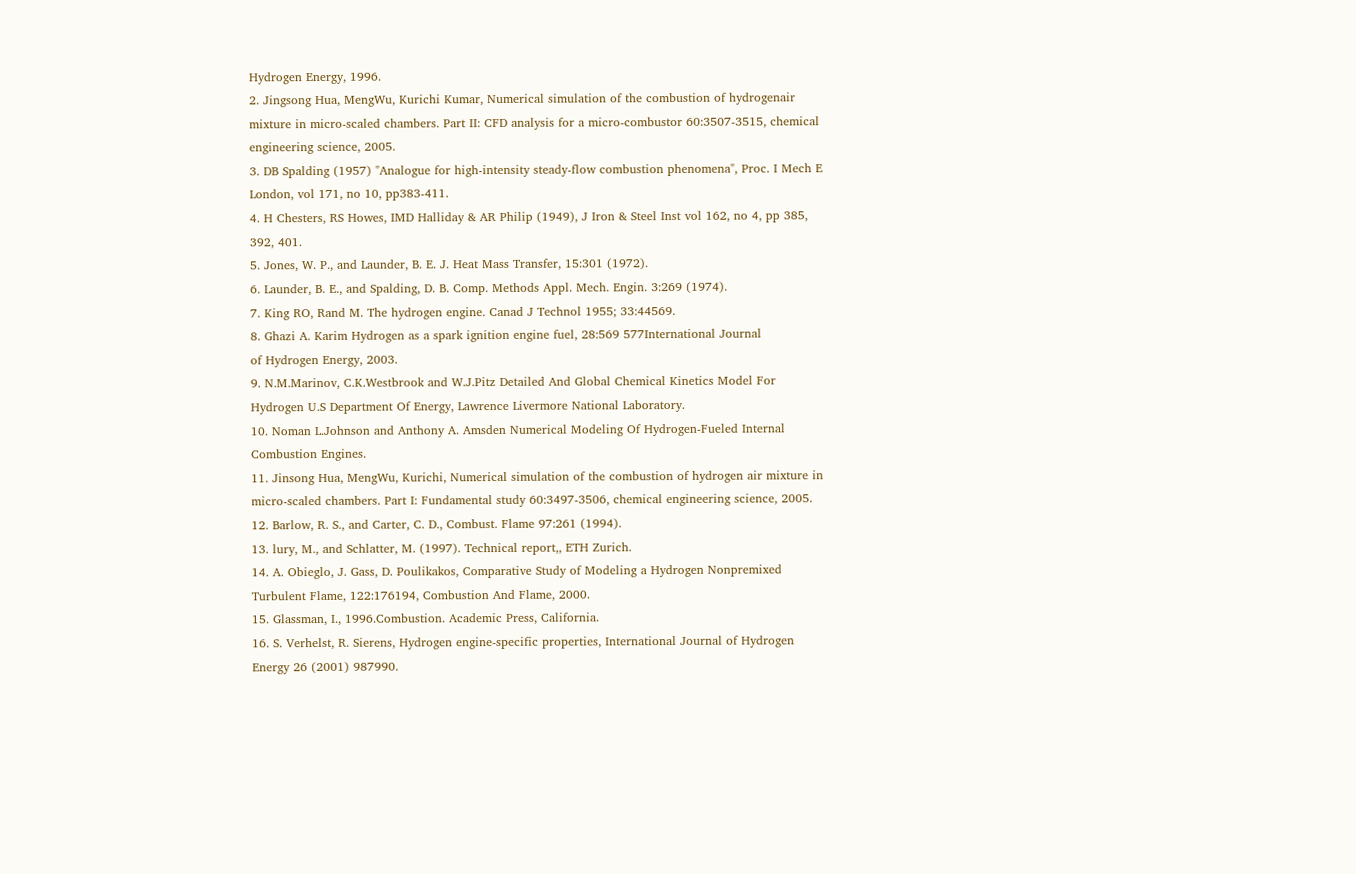Hydrogen Energy, 1996.
2. Jingsong Hua, MengWu, Kurichi Kumar, Numerical simulation of the combustion of hydrogenair mixture in micro-scaled chambers. Part II: CFD analysis for a micro-combustor 60:3507-3515, chemical engineering science, 2005.
3. DB Spalding (1957) "Analogue for high-intensity steady-flow combustion phenomena", Proc. I Mech E London, vol 171, no 10, pp383-411.
4. H Chesters, RS Howes, IMD Halliday & AR Philip (1949), J Iron & Steel Inst vol 162, no 4, pp 385, 392, 401.
5. Jones, W. P., and Launder, B. E. J. Heat Mass Transfer, 15:301 (1972).
6. Launder, B. E., and Spalding, D. B. Comp. Methods Appl. Mech. Engin. 3:269 (1974).
7. King RO, Rand M. The hydrogen engine. Canad J Technol 1955; 33:44569.
8. Ghazi A. Karim Hydrogen as a spark ignition engine fuel, 28:569 577International Journal
of Hydrogen Energy, 2003.
9. N.M.Marinov, C.K.Westbrook and W.J.Pitz Detailed And Global Chemical Kinetics Model For Hydrogen U.S Department Of Energy, Lawrence Livermore National Laboratory.
10. Noman L.Johnson and Anthony A. Amsden Numerical Modeling Of Hydrogen-Fueled Internal Combustion Engines.
11. Jinsong Hua, MengWu, Kurichi, Numerical simulation of the combustion of hydrogen air mixture in micro-scaled chambers. Part I: Fundamental study 60:3497-3506, chemical engineering science, 2005.
12. Barlow, R. S., and Carter, C. D., Combust. Flame 97:261 (1994).
13. lury, M., and Schlatter, M. (1997). Technical report,, ETH Zurich.
14. A. Obieglo, J. Gass, D. Poulikakos, Comparative Study of Modeling a Hydrogen Nonpremixed Turbulent Flame, 122:176194, Combustion And Flame, 2000.
15. Glassman, I., 1996.Combustion. Academic Press, California.
16. S. Verhelst, R. Sierens, Hydrogen engine-specific properties, International Journal of Hydrogen Energy 26 (2001) 987990.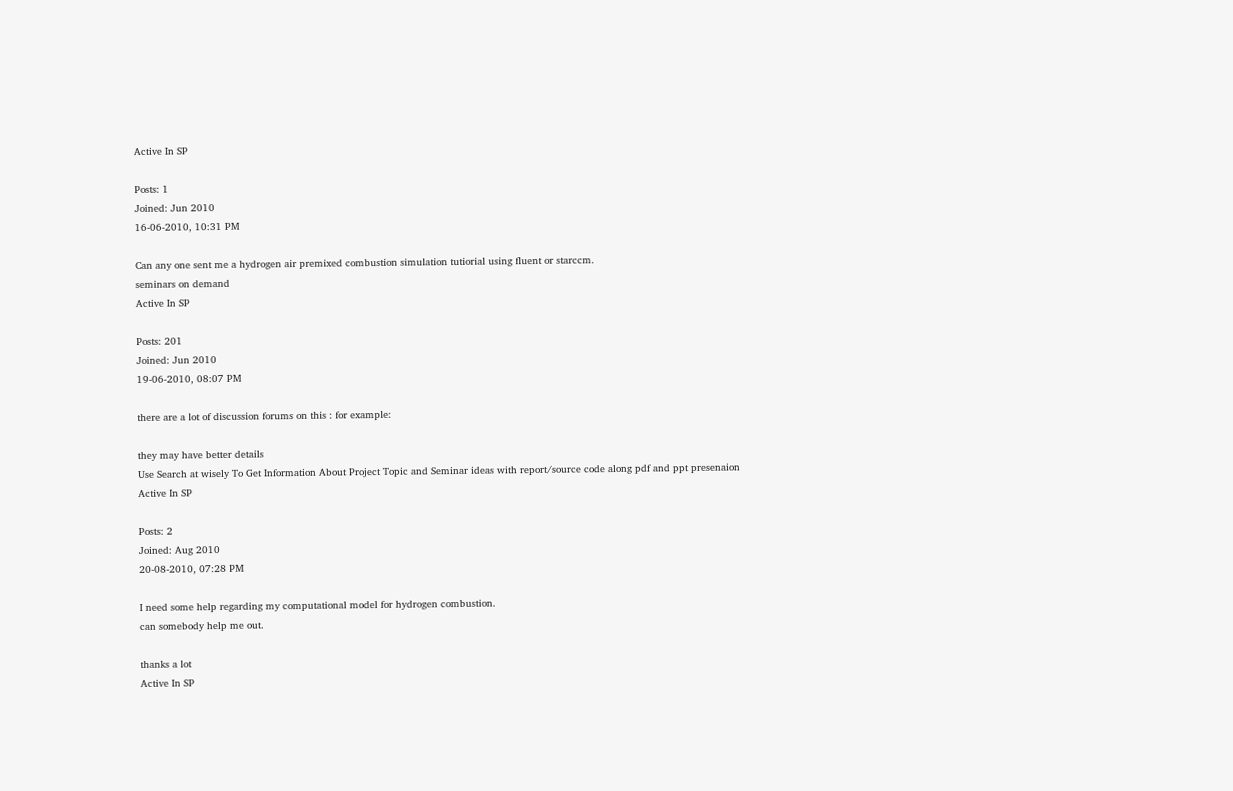Active In SP

Posts: 1
Joined: Jun 2010
16-06-2010, 10:31 PM

Can any one sent me a hydrogen air premixed combustion simulation tutiorial using fluent or starccm.
seminars on demand
Active In SP

Posts: 201
Joined: Jun 2010
19-06-2010, 08:07 PM

there are a lot of discussion forums on this : for example:

they may have better details
Use Search at wisely To Get Information About Project Topic and Seminar ideas with report/source code along pdf and ppt presenaion
Active In SP

Posts: 2
Joined: Aug 2010
20-08-2010, 07:28 PM

I need some help regarding my computational model for hydrogen combustion.
can somebody help me out.

thanks a lot
Active In SP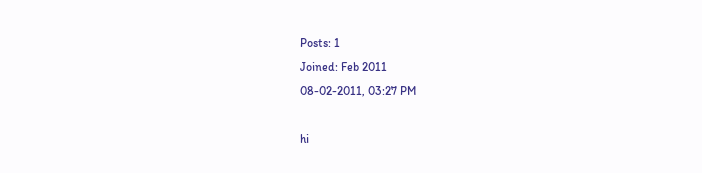Posts: 1
Joined: Feb 2011
08-02-2011, 03:27 PM

hi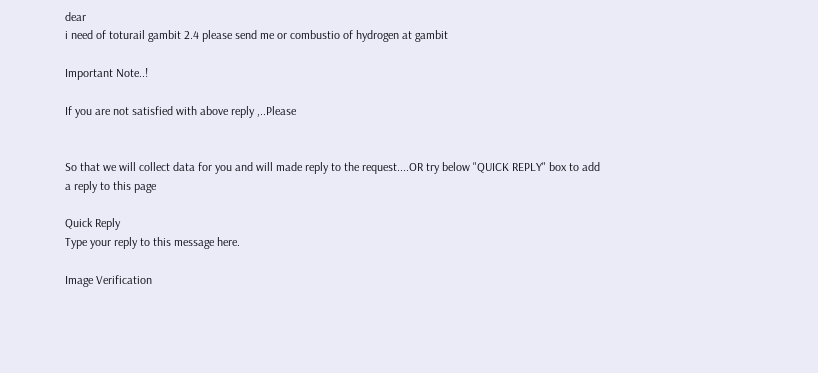dear
i need of toturail gambit 2.4 please send me or combustio of hydrogen at gambit

Important Note..!

If you are not satisfied with above reply ,..Please


So that we will collect data for you and will made reply to the request....OR try below "QUICK REPLY" box to add a reply to this page

Quick Reply
Type your reply to this message here.

Image Verification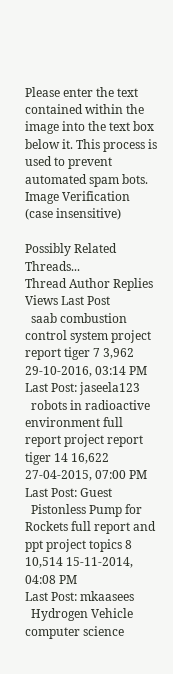Please enter the text contained within the image into the text box below it. This process is used to prevent automated spam bots.
Image Verification
(case insensitive)

Possibly Related Threads...
Thread Author Replies Views Last Post
  saab combustion control system project report tiger 7 3,962 29-10-2016, 03:14 PM
Last Post: jaseela123
  robots in radioactive environment full report project report tiger 14 16,622 27-04-2015, 07:00 PM
Last Post: Guest
  Pistonless Pump for Rockets full report and ppt project topics 8 10,514 15-11-2014, 04:08 PM
Last Post: mkaasees
  Hydrogen Vehicle computer science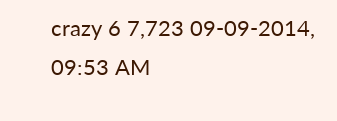crazy 6 7,723 09-09-2014, 09:53 AM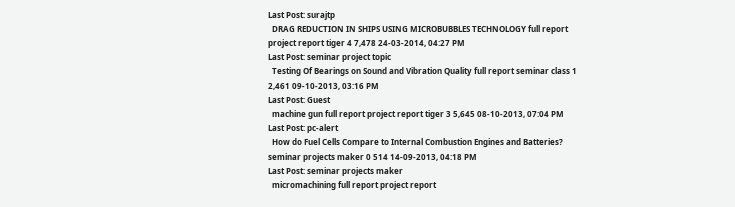Last Post: surajtp
  DRAG REDUCTION IN SHIPS USING MICROBUBBLES TECHNOLOGY full report project report tiger 4 7,478 24-03-2014, 04:27 PM
Last Post: seminar project topic
  Testing Of Bearings on Sound and Vibration Quality full report seminar class 1 2,461 09-10-2013, 03:16 PM
Last Post: Guest
  machine gun full report project report tiger 3 5,645 08-10-2013, 07:04 PM
Last Post: pc-alert
  How do Fuel Cells Compare to Internal Combustion Engines and Batteries? seminar projects maker 0 514 14-09-2013, 04:18 PM
Last Post: seminar projects maker
  micromachining full report project report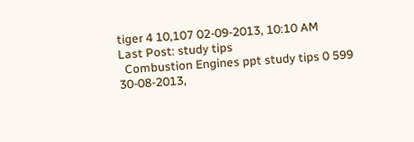tiger 4 10,107 02-09-2013, 10:10 AM
Last Post: study tips
  Combustion Engines ppt study tips 0 599 30-08-2013,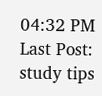04:32 PM
Last Post: study tips